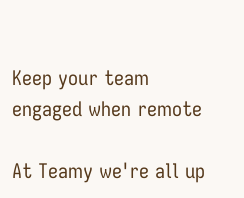Keep your team engaged when remote

At Teamy we're all up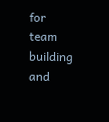for team building and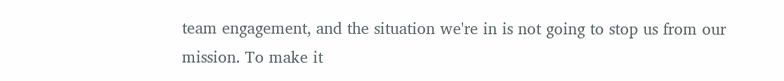team engagement, and the situation we're in is not going to stop us from our mission. To make it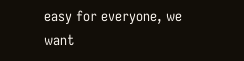easy for everyone, we want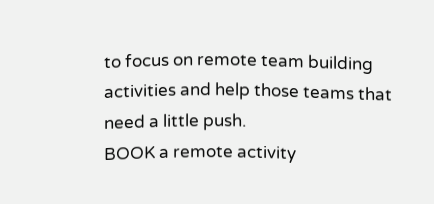to focus on remote team building activities and help those teams that need a little push.
BOOK a remote activity